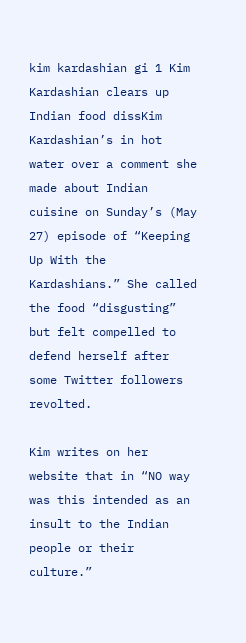kim kardashian gi 1 Kim Kardashian clears up Indian food dissKim Kardashian’s in hot water over a comment she made about Indian cuisine on Sunday’s (May 27) episode of “Keeping Up With the Kardashians.” She called the food “disgusting” but felt compelled to defend herself after some Twitter followers revolted.

Kim writes on her website that in “NO way was this intended as an insult to the Indian people or their culture.”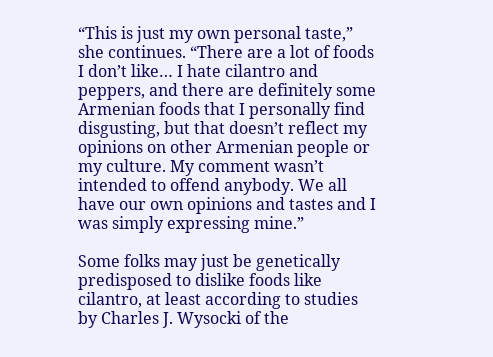“This is just my own personal taste,” she continues. “There are a lot of foods I don’t like… I hate cilantro and peppers, and there are definitely some Armenian foods that I personally find disgusting, but that doesn’t reflect my opinions on other Armenian people or my culture. My comment wasn’t intended to offend anybody. We all have our own opinions and tastes and I was simply expressing mine.”

Some folks may just be genetically predisposed to dislike foods like cilantro, at least according to studies by Charles J. Wysocki of the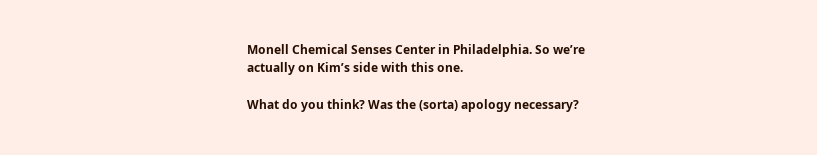Monell Chemical Senses Center in Philadelphia. So we’re actually on Kim’s side with this one.

What do you think? Was the (sorta) apology necessary?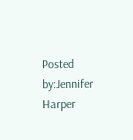Posted by:Jennifer Harper